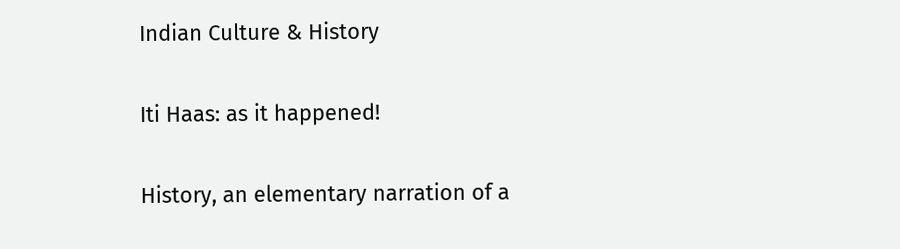Indian Culture & History

Iti Haas: as it happened!

History, an elementary narration of a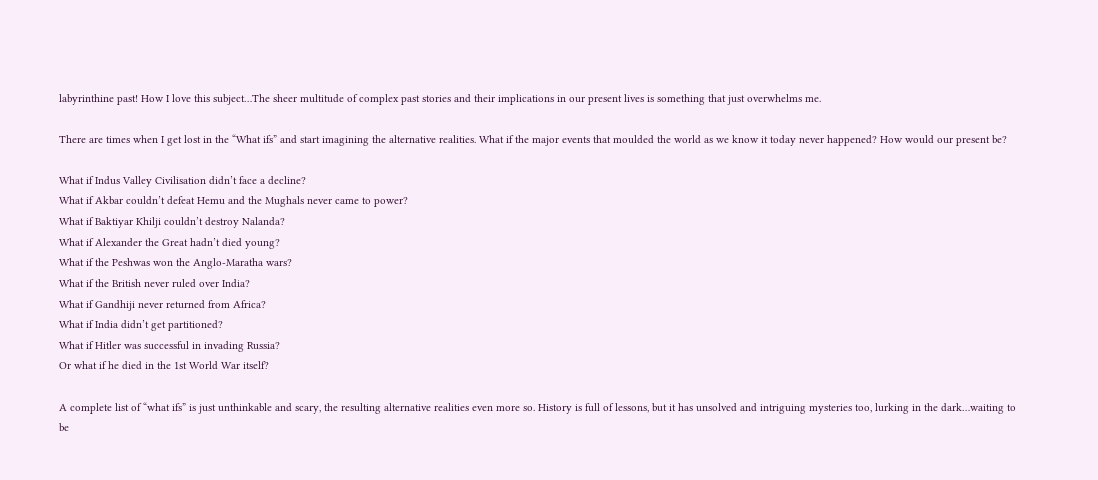labyrinthine past! How I love this subject…The sheer multitude of complex past stories and their implications in our present lives is something that just overwhelms me.

There are times when I get lost in the “What ifs” and start imagining the alternative realities. What if the major events that moulded the world as we know it today never happened? How would our present be?

What if Indus Valley Civilisation didn’t face a decline?
What if Akbar couldn’t defeat Hemu and the Mughals never came to power?
What if Baktiyar Khilji couldn’t destroy Nalanda?
What if Alexander the Great hadn’t died young?
What if the Peshwas won the Anglo-Maratha wars?
What if the British never ruled over India?
What if Gandhiji never returned from Africa?
What if India didn’t get partitioned?
What if Hitler was successful in invading Russia?
Or what if he died in the 1st World War itself?

A complete list of “what ifs” is just unthinkable and scary, the resulting alternative realities even more so. History is full of lessons, but it has unsolved and intriguing mysteries too, lurking in the dark…waiting to be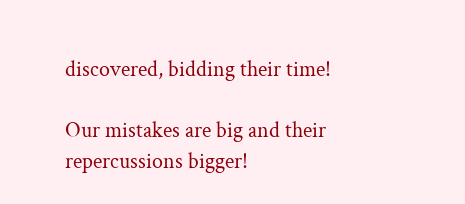discovered, bidding their time!

Our mistakes are big and their repercussions bigger!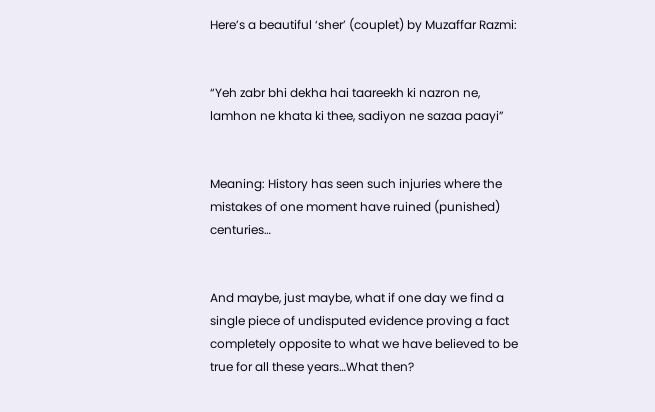Here’s a beautiful ‘sher’ (couplet) by Muzaffar Razmi:


“Yeh zabr bhi dekha hai taareekh ki nazron ne,
lamhon ne khata ki thee, sadiyon ne sazaa paayi”


Meaning: History has seen such injuries where the mistakes of one moment have ruined (punished) centuries…


And maybe, just maybe, what if one day we find a single piece of undisputed evidence proving a fact completely opposite to what we have believed to be true for all these years…What then?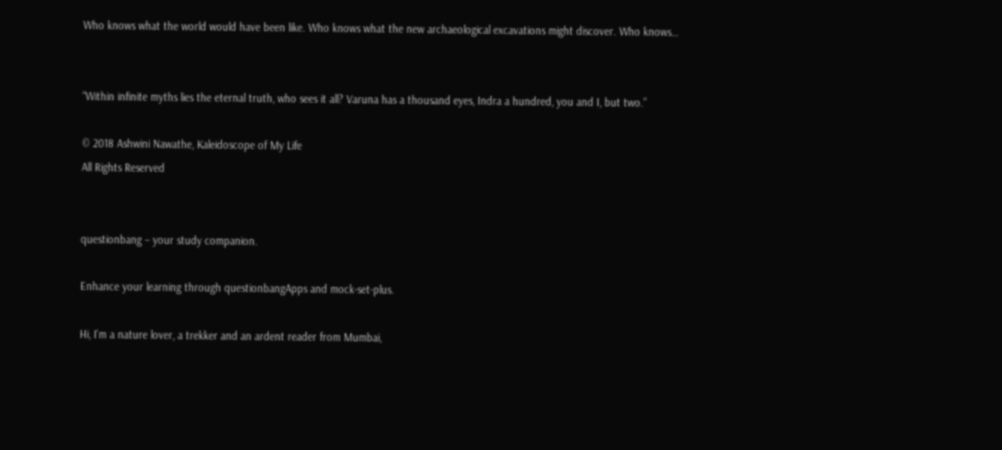Who knows what the world would have been like. Who knows what the new archaeological excavations might discover. Who knows…


“Within infinite myths lies the eternal truth, who sees it all? Varuna has a thousand eyes, Indra a hundred, you and I, but two.”

© 2018 Ashwini Nawathe, Kaleidoscope of My Life
All Rights Reserved


questionbang – your study companion.

Enhance your learning through questionbangApps and mock-set-plus.

Hi, I'm a nature lover, a trekker and an ardent reader from Mumbai,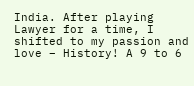India. After playing Lawyer for a time, I shifted to my passion and love – History! A 9 to 6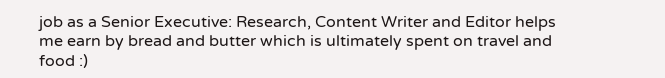job as a Senior Executive: Research, Content Writer and Editor helps me earn by bread and butter which is ultimately spent on travel and food :)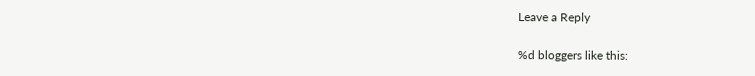Leave a Reply

%d bloggers like this: